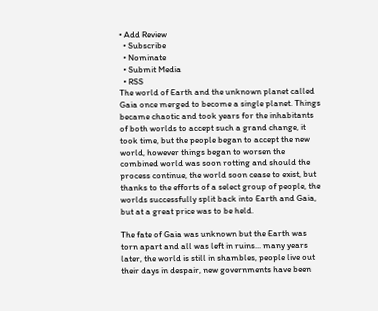• Add Review
  • Subscribe
  • Nominate
  • Submit Media
  • RSS
The world of Earth and the unknown planet called Gaia once merged to become a single planet. Things became chaotic and took years for the inhabitants of both worlds to accept such a grand change, it took time, but the people began to accept the new world, however things began to worsen the combined world was soon rotting and should the process continue, the world soon cease to exist, but thanks to the efforts of a select group of people, the worlds successfully split back into Earth and Gaia, but at a great price was to be held.

The fate of Gaia was unknown but the Earth was torn apart and all was left in ruins... many years later, the world is still in shambles, people live out their days in despair, new governments have been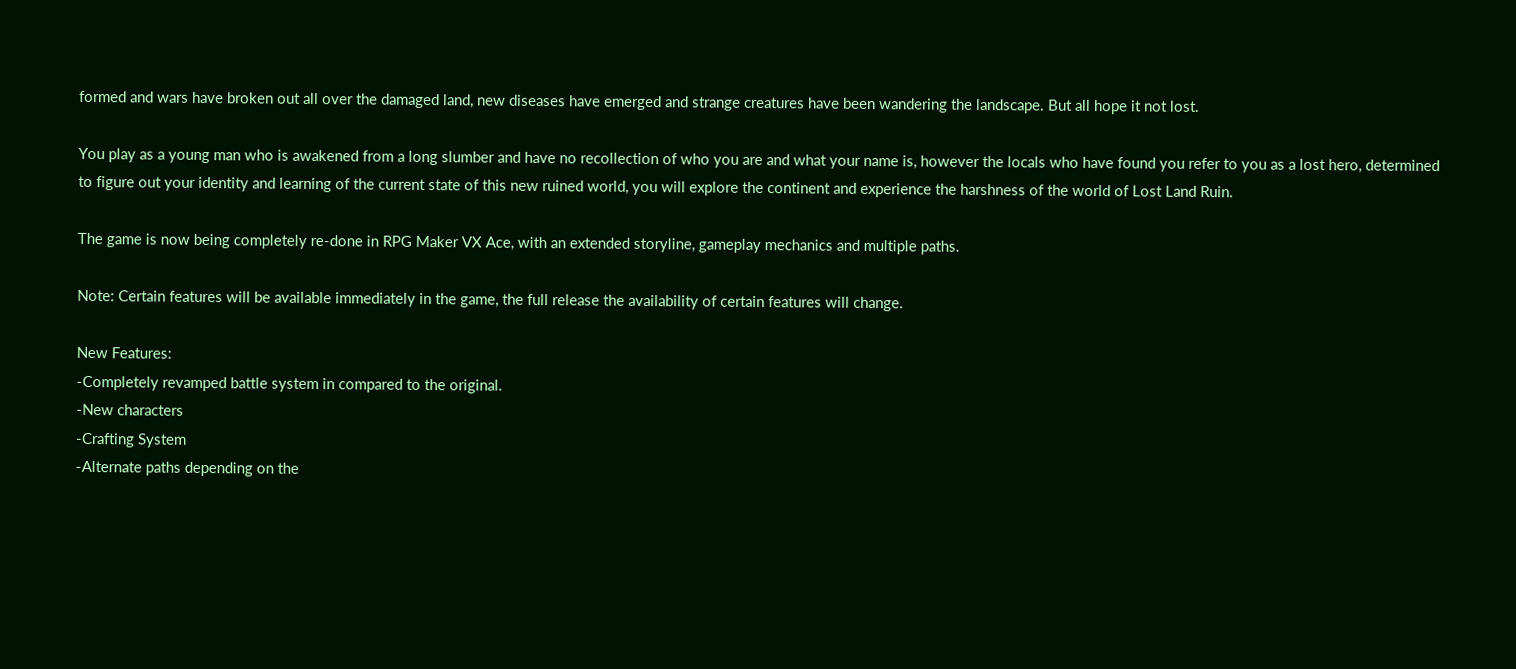formed and wars have broken out all over the damaged land, new diseases have emerged and strange creatures have been wandering the landscape. But all hope it not lost.

You play as a young man who is awakened from a long slumber and have no recollection of who you are and what your name is, however the locals who have found you refer to you as a lost hero, determined to figure out your identity and learning of the current state of this new ruined world, you will explore the continent and experience the harshness of the world of Lost Land Ruin.

The game is now being completely re-done in RPG Maker VX Ace, with an extended storyline, gameplay mechanics and multiple paths.

Note: Certain features will be available immediately in the game, the full release the availability of certain features will change.

New Features:
-Completely revamped battle system in compared to the original.
-New characters
-Crafting System
-Alternate paths depending on the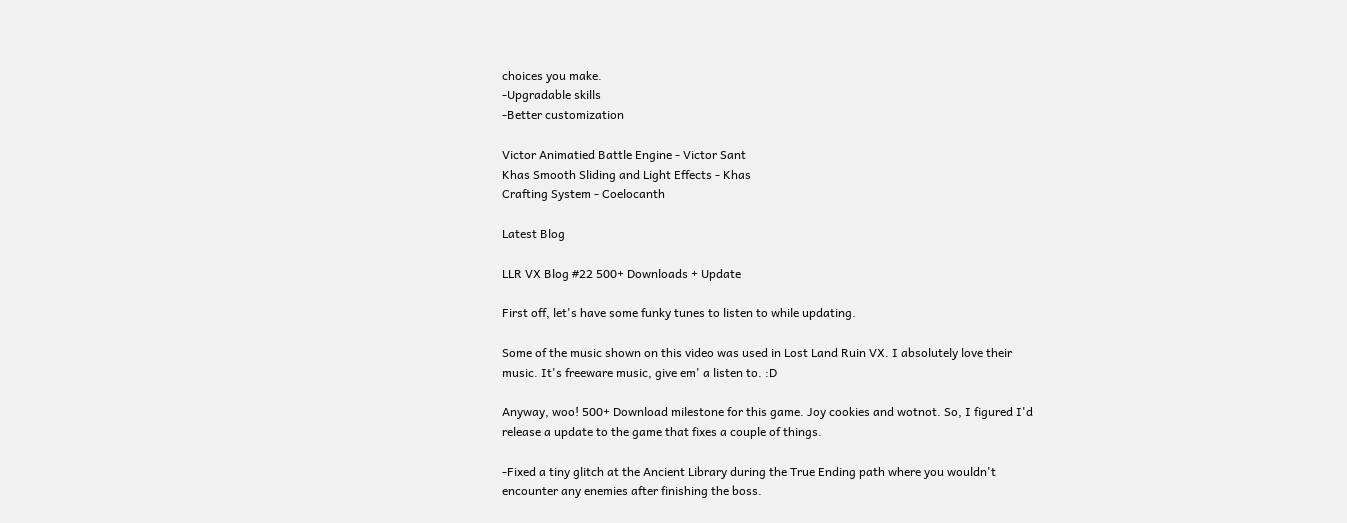choices you make.
-Upgradable skills
-Better customization

Victor Animatied Battle Engine - Victor Sant
Khas Smooth Sliding and Light Effects - Khas
Crafting System - Coelocanth

Latest Blog

LLR VX Blog #22 500+ Downloads + Update

First off, let's have some funky tunes to listen to while updating.

Some of the music shown on this video was used in Lost Land Ruin VX. I absolutely love their music. It's freeware music, give em' a listen to. :D

Anyway, woo! 500+ Download milestone for this game. Joy cookies and wotnot. So, I figured I'd release a update to the game that fixes a couple of things.

-Fixed a tiny glitch at the Ancient Library during the True Ending path where you wouldn't encounter any enemies after finishing the boss.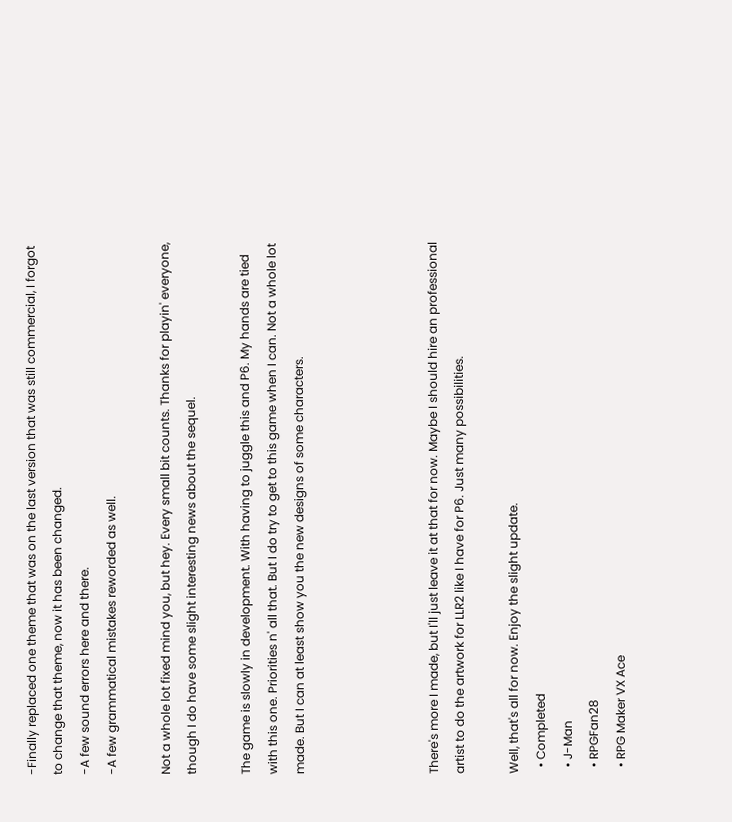-Finally replaced one theme that was on the last version that was still commercial, I forgot to change that theme, now it has been changed.
-A few sound errors here and there.
-A few grammatical mistakes reworded as well.

Not a whole lot fixed mind you, but hey. Every small bit counts. Thanks for playin' everyone, though I do have some slight interesting news about the sequel.

The game is slowly in development. With having to juggle this and P6. My hands are tied with this one. Priorities n' all that. But I do try to get to this game when I can. Not a whole lot made. But I can at least show you the new designs of some characters.




There's more I made, but I'll just leave it at that for now. Maybe I should hire an professional artist to do the artwork for LLR2 like I have for P6. Just many possibilities.

Well, that's all for now. Enjoy the slight update.
  • Completed
  • J-Man
  • RPGFan28
  • RPG Maker VX Ace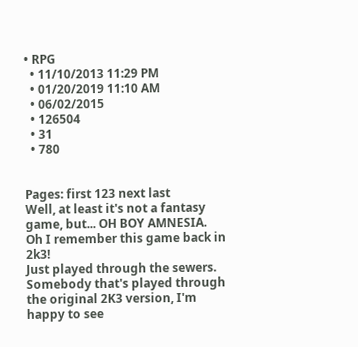• RPG
  • 11/10/2013 11:29 PM
  • 01/20/2019 11:10 AM
  • 06/02/2015
  • 126504
  • 31
  • 780


Pages: first 123 next last
Well, at least it's not a fantasy game, but... OH BOY AMNESIA.
Oh I remember this game back in 2k3!
Just played through the sewers. Somebody that's played through the original 2K3 version, I'm happy to see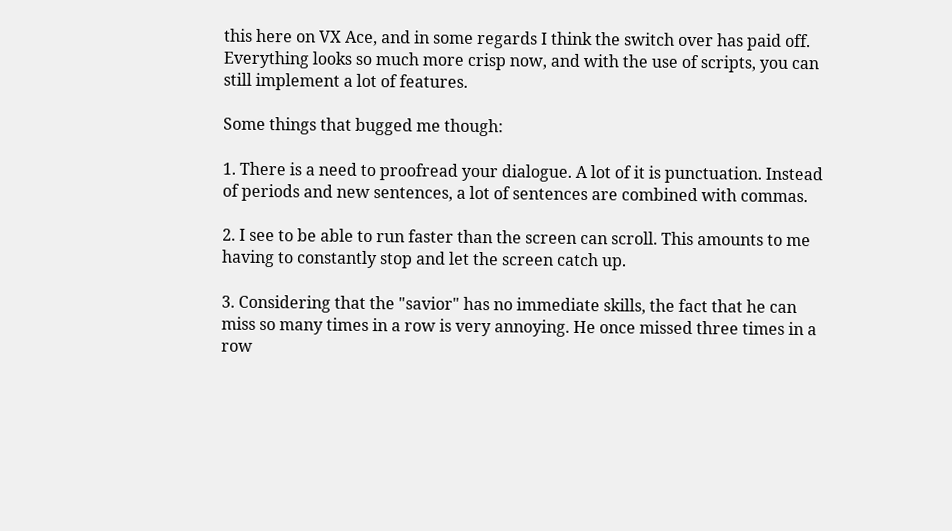this here on VX Ace, and in some regards I think the switch over has paid off. Everything looks so much more crisp now, and with the use of scripts, you can still implement a lot of features.

Some things that bugged me though:

1. There is a need to proofread your dialogue. A lot of it is punctuation. Instead of periods and new sentences, a lot of sentences are combined with commas.

2. I see to be able to run faster than the screen can scroll. This amounts to me having to constantly stop and let the screen catch up.

3. Considering that the "savior" has no immediate skills, the fact that he can miss so many times in a row is very annoying. He once missed three times in a row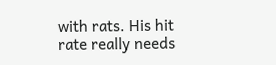with rats. His hit rate really needs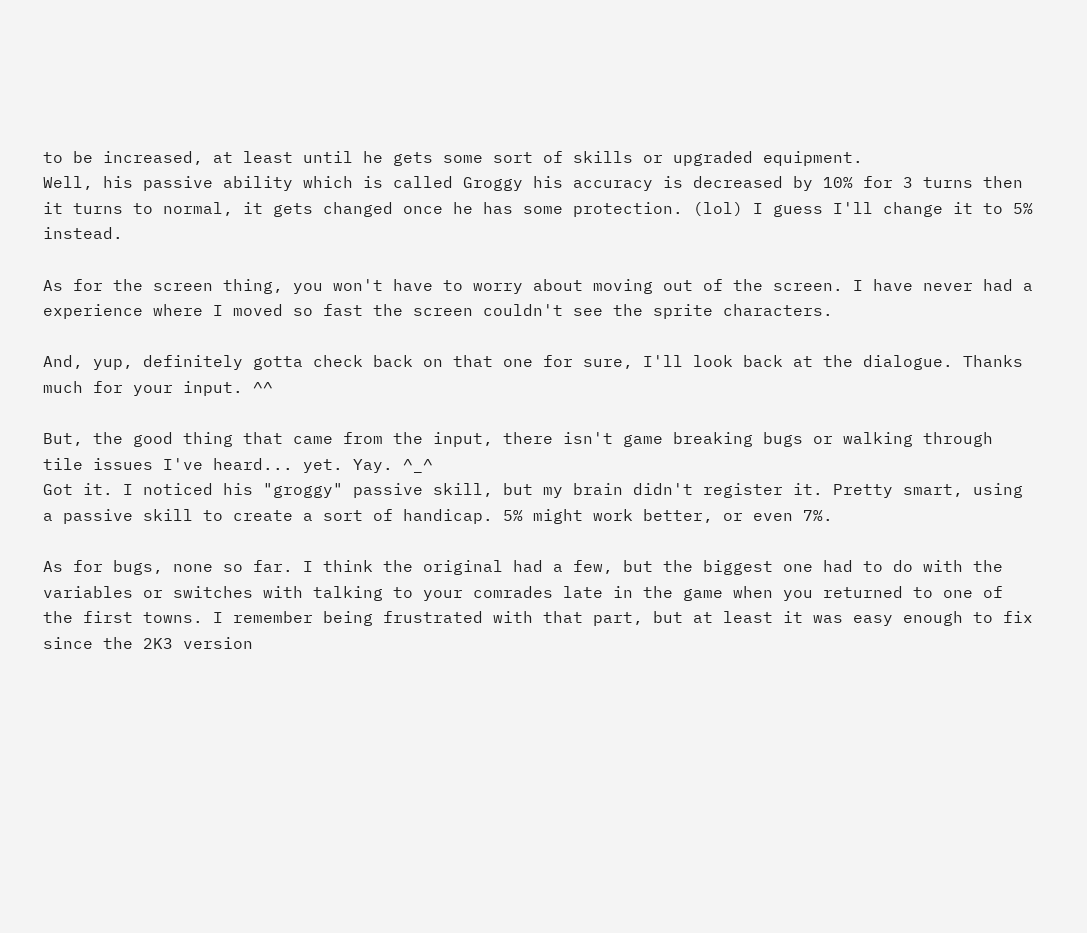to be increased, at least until he gets some sort of skills or upgraded equipment.
Well, his passive ability which is called Groggy his accuracy is decreased by 10% for 3 turns then it turns to normal, it gets changed once he has some protection. (lol) I guess I'll change it to 5% instead.

As for the screen thing, you won't have to worry about moving out of the screen. I have never had a experience where I moved so fast the screen couldn't see the sprite characters.

And, yup, definitely gotta check back on that one for sure, I'll look back at the dialogue. Thanks much for your input. ^^

But, the good thing that came from the input, there isn't game breaking bugs or walking through tile issues I've heard... yet. Yay. ^_^
Got it. I noticed his "groggy" passive skill, but my brain didn't register it. Pretty smart, using a passive skill to create a sort of handicap. 5% might work better, or even 7%.

As for bugs, none so far. I think the original had a few, but the biggest one had to do with the variables or switches with talking to your comrades late in the game when you returned to one of the first towns. I remember being frustrated with that part, but at least it was easy enough to fix since the 2K3 version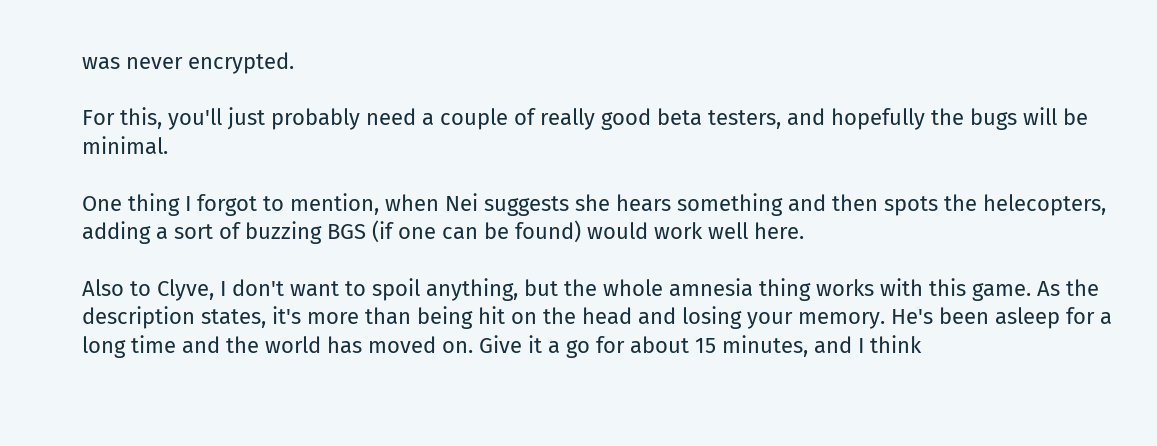was never encrypted.

For this, you'll just probably need a couple of really good beta testers, and hopefully the bugs will be minimal.

One thing I forgot to mention, when Nei suggests she hears something and then spots the helecopters, adding a sort of buzzing BGS (if one can be found) would work well here.

Also to Clyve, I don't want to spoil anything, but the whole amnesia thing works with this game. As the description states, it's more than being hit on the head and losing your memory. He's been asleep for a long time and the world has moved on. Give it a go for about 15 minutes, and I think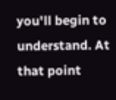you'll begin to understand. At that point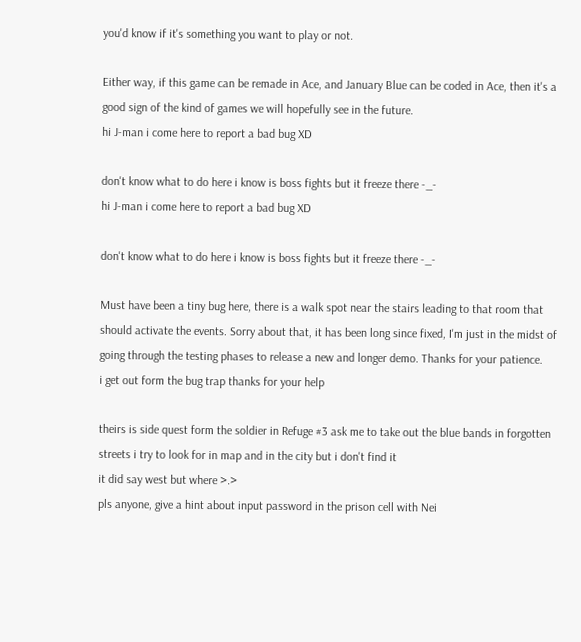you'd know if it's something you want to play or not.

Either way, if this game can be remade in Ace, and January Blue can be coded in Ace, then it's a good sign of the kind of games we will hopefully see in the future.
hi J-man i come here to report a bad bug XD

don't know what to do here i know is boss fights but it freeze there -_-
hi J-man i come here to report a bad bug XD

don't know what to do here i know is boss fights but it freeze there -_-

Must have been a tiny bug here, there is a walk spot near the stairs leading to that room that should activate the events. Sorry about that, it has been long since fixed, I'm just in the midst of going through the testing phases to release a new and longer demo. Thanks for your patience.
i get out form the bug trap thanks for your help

theirs is side quest form the soldier in Refuge #3 ask me to take out the blue bands in forgotten streets i try to look for in map and in the city but i don't find it
it did say west but where >.>
pls anyone, give a hint about input password in the prison cell with Nei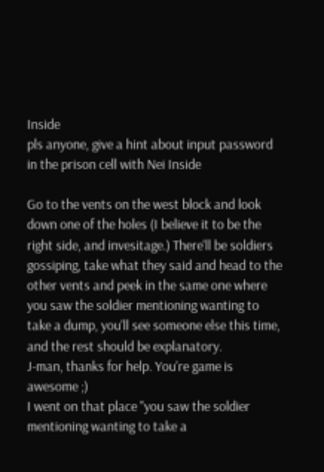Inside
pls anyone, give a hint about input password in the prison cell with Nei Inside

Go to the vents on the west block and look down one of the holes (I believe it to be the right side, and invesitage.) There'll be soldiers gossiping, take what they said and head to the other vents and peek in the same one where you saw the soldier mentioning wanting to take a dump, you'll see someone else this time, and the rest should be explanatory.
J-man, thanks for help. You're game is awesome ;)
I went on that place "you saw the soldier mentioning wanting to take a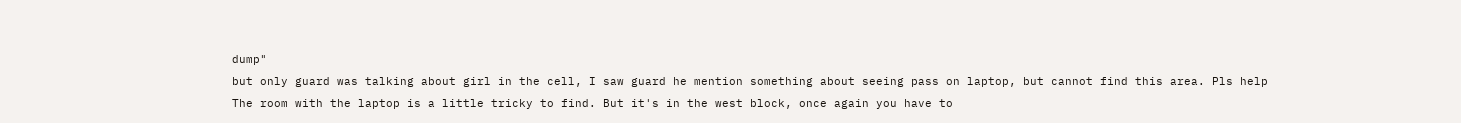dump"
but only guard was talking about girl in the cell, I saw guard he mention something about seeing pass on laptop, but cannot find this area. Pls help
The room with the laptop is a little tricky to find. But it's in the west block, once again you have to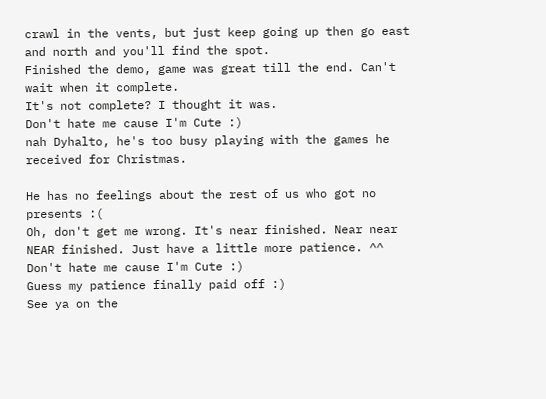crawl in the vents, but just keep going up then go east and north and you'll find the spot.
Finished the demo, game was great till the end. Can't wait when it complete.
It's not complete? I thought it was.
Don't hate me cause I'm Cute :)
nah Dyhalto, he's too busy playing with the games he received for Christmas.

He has no feelings about the rest of us who got no presents :(
Oh, don't get me wrong. It's near finished. Near near NEAR finished. Just have a little more patience. ^^
Don't hate me cause I'm Cute :)
Guess my patience finally paid off :)
See ya on the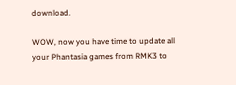download.

WOW, now you have time to update all your Phantasia games from RMK3 to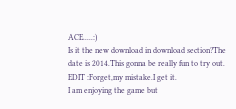ACE.....:)
Is it the new download in download section?The date is 2014.This gonna be really fun to try out. EDIT :Forget,my mistake.I get it.
I am enjoying the game but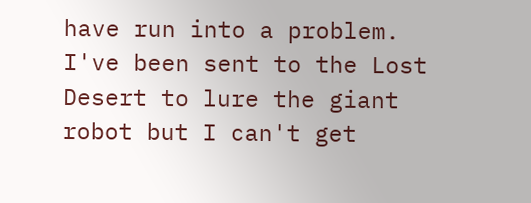have run into a problem. I've been sent to the Lost Desert to lure the giant robot but I can't get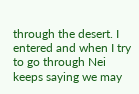through the desert. I entered and when I try to go through Nei keeps saying we may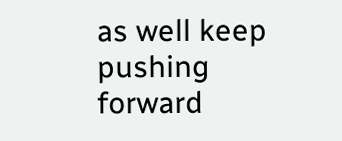as well keep pushing forward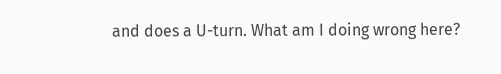and does a U-turn. What am I doing wrong here?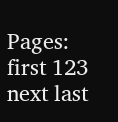Pages: first 123 next last